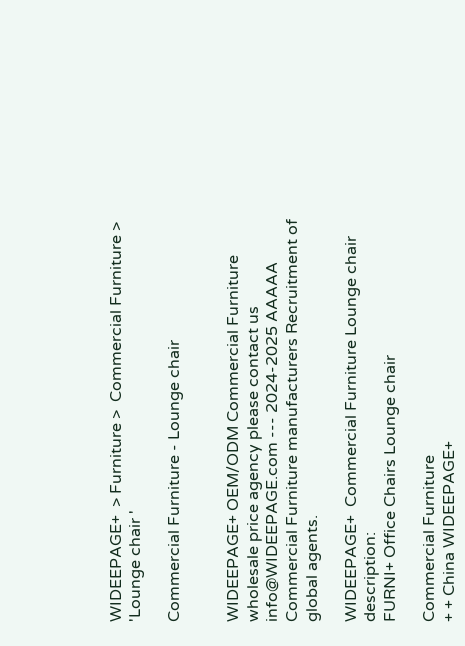WIDEEPAGE+  > Furniture >  Commercial Furniture > 'Lounge chair '

Commercial Furniture - Lounge chair


WIDEEPAGE+ OEM/ODM Commercial Furniture wholesale price agency please contact us info@WIDEEPAGE.com --- 2024-2025 AAAAA Commercial Furniture manufacturers Recruitment of global agents.

WIDEEPAGE+  Commercial Furniture Lounge chair description:
FURNI+ Office Chairs Lounge chair

Commercial Furniture
+ + China WIDEEPAGE+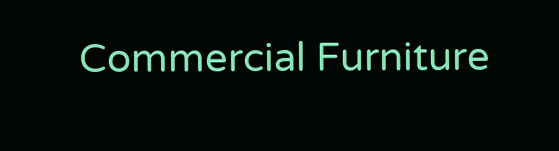Commercial Furniture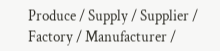Produce / Supply / Supplier / Factory / Manufacturer /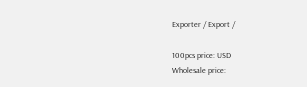Exporter / Export /

100pcs price: USD
Wholesale price: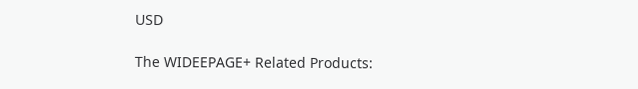USD

The WIDEEPAGE+ Related Products: